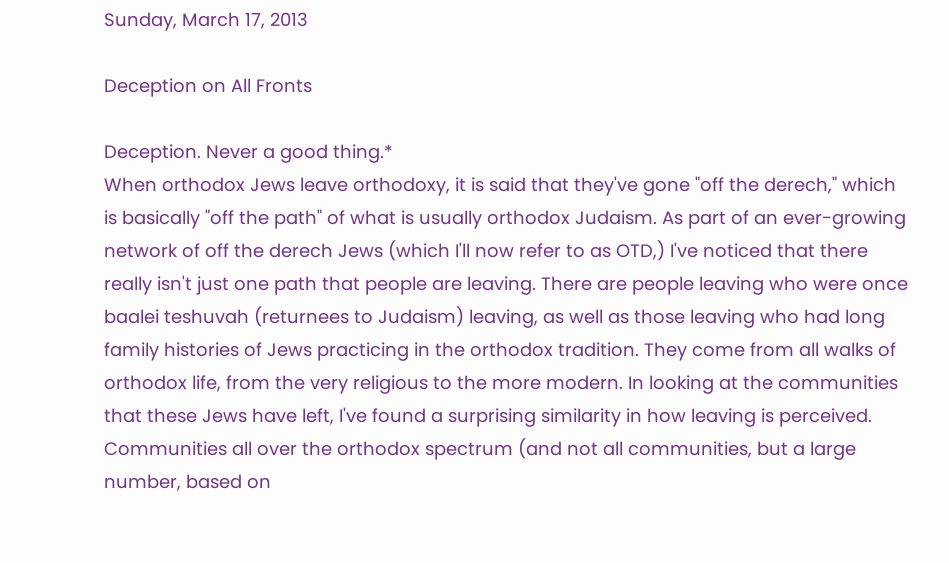Sunday, March 17, 2013

Deception on All Fronts

Deception. Never a good thing.*
When orthodox Jews leave orthodoxy, it is said that they've gone "off the derech," which is basically "off the path" of what is usually orthodox Judaism. As part of an ever-growing network of off the derech Jews (which I'll now refer to as OTD,) I've noticed that there really isn't just one path that people are leaving. There are people leaving who were once baalei teshuvah (returnees to Judaism) leaving, as well as those leaving who had long family histories of Jews practicing in the orthodox tradition. They come from all walks of orthodox life, from the very religious to the more modern. In looking at the communities that these Jews have left, I've found a surprising similarity in how leaving is perceived. Communities all over the orthodox spectrum (and not all communities, but a large number, based on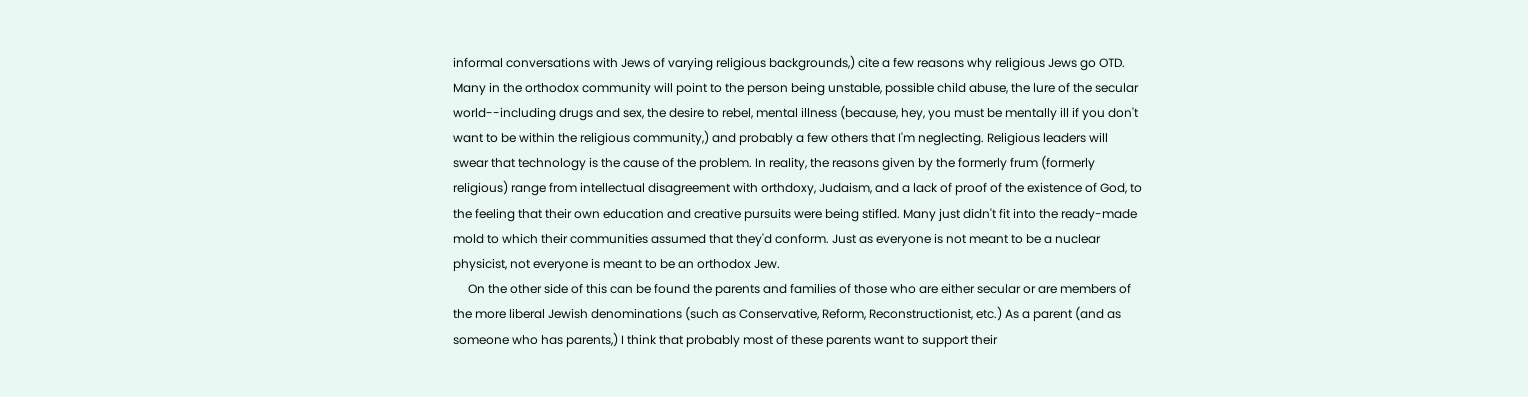informal conversations with Jews of varying religious backgrounds,) cite a few reasons why religious Jews go OTD. Many in the orthodox community will point to the person being unstable, possible child abuse, the lure of the secular world--including drugs and sex, the desire to rebel, mental illness (because, hey, you must be mentally ill if you don't want to be within the religious community,) and probably a few others that I'm neglecting. Religious leaders will swear that technology is the cause of the problem. In reality, the reasons given by the formerly frum (formerly religious) range from intellectual disagreement with orthdoxy, Judaism, and a lack of proof of the existence of God, to the feeling that their own education and creative pursuits were being stifled. Many just didn't fit into the ready-made mold to which their communities assumed that they'd conform. Just as everyone is not meant to be a nuclear physicist, not everyone is meant to be an orthodox Jew.
     On the other side of this can be found the parents and families of those who are either secular or are members of the more liberal Jewish denominations (such as Conservative, Reform, Reconstructionist, etc.) As a parent (and as someone who has parents,) I think that probably most of these parents want to support their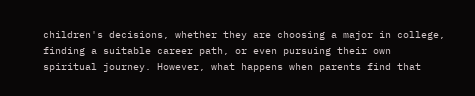children's decisions, whether they are choosing a major in college, finding a suitable career path, or even pursuing their own spiritual journey. However, what happens when parents find that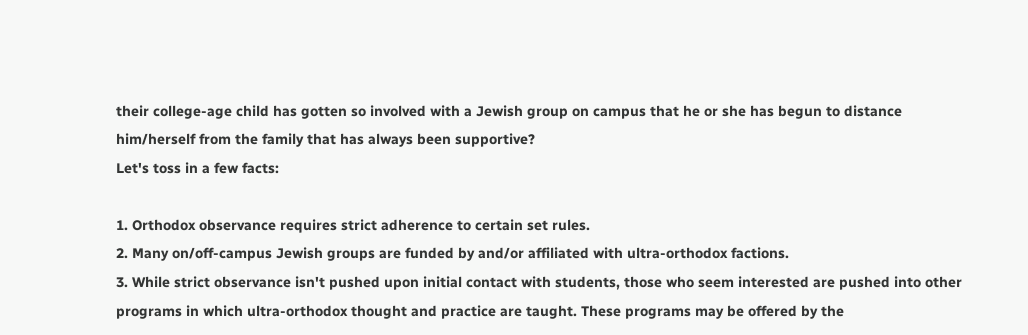their college-age child has gotten so involved with a Jewish group on campus that he or she has begun to distance him/herself from the family that has always been supportive?
Let's toss in a few facts:

1. Orthodox observance requires strict adherence to certain set rules.
2. Many on/off-campus Jewish groups are funded by and/or affiliated with ultra-orthodox factions.
3. While strict observance isn't pushed upon initial contact with students, those who seem interested are pushed into other programs in which ultra-orthodox thought and practice are taught. These programs may be offered by the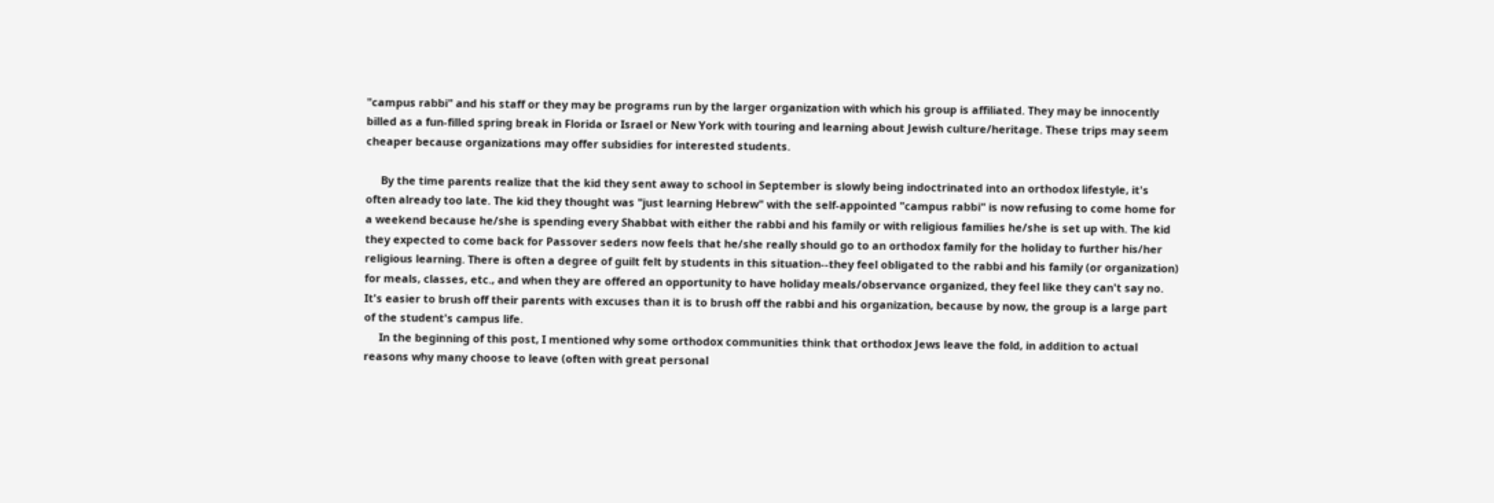"campus rabbi" and his staff or they may be programs run by the larger organization with which his group is affiliated. They may be innocently billed as a fun-filled spring break in Florida or Israel or New York with touring and learning about Jewish culture/heritage. These trips may seem cheaper because organizations may offer subsidies for interested students.

     By the time parents realize that the kid they sent away to school in September is slowly being indoctrinated into an orthodox lifestyle, it's often already too late. The kid they thought was "just learning Hebrew" with the self-appointed "campus rabbi" is now refusing to come home for a weekend because he/she is spending every Shabbat with either the rabbi and his family or with religious families he/she is set up with. The kid they expected to come back for Passover seders now feels that he/she really should go to an orthodox family for the holiday to further his/her religious learning. There is often a degree of guilt felt by students in this situation--they feel obligated to the rabbi and his family (or organization) for meals, classes, etc., and when they are offered an opportunity to have holiday meals/observance organized, they feel like they can't say no. It's easier to brush off their parents with excuses than it is to brush off the rabbi and his organization, because by now, the group is a large part of the student's campus life.
     In the beginning of this post, I mentioned why some orthodox communities think that orthodox Jews leave the fold, in addition to actual reasons why many choose to leave (often with great personal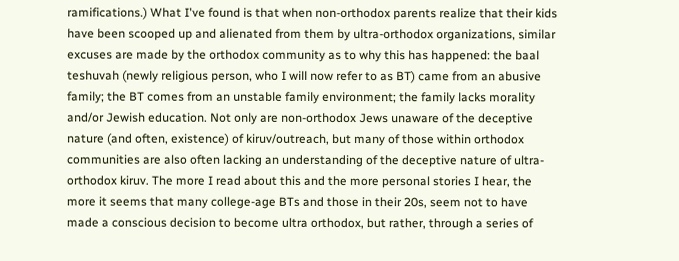ramifications.) What I've found is that when non-orthodox parents realize that their kids have been scooped up and alienated from them by ultra-orthodox organizations, similar excuses are made by the orthodox community as to why this has happened: the baal teshuvah (newly religious person, who I will now refer to as BT) came from an abusive family; the BT comes from an unstable family environment; the family lacks morality and/or Jewish education. Not only are non-orthodox Jews unaware of the deceptive nature (and often, existence) of kiruv/outreach, but many of those within orthodox communities are also often lacking an understanding of the deceptive nature of ultra-orthodox kiruv. The more I read about this and the more personal stories I hear, the more it seems that many college-age BTs and those in their 20s, seem not to have made a conscious decision to become ultra orthodox, but rather, through a series of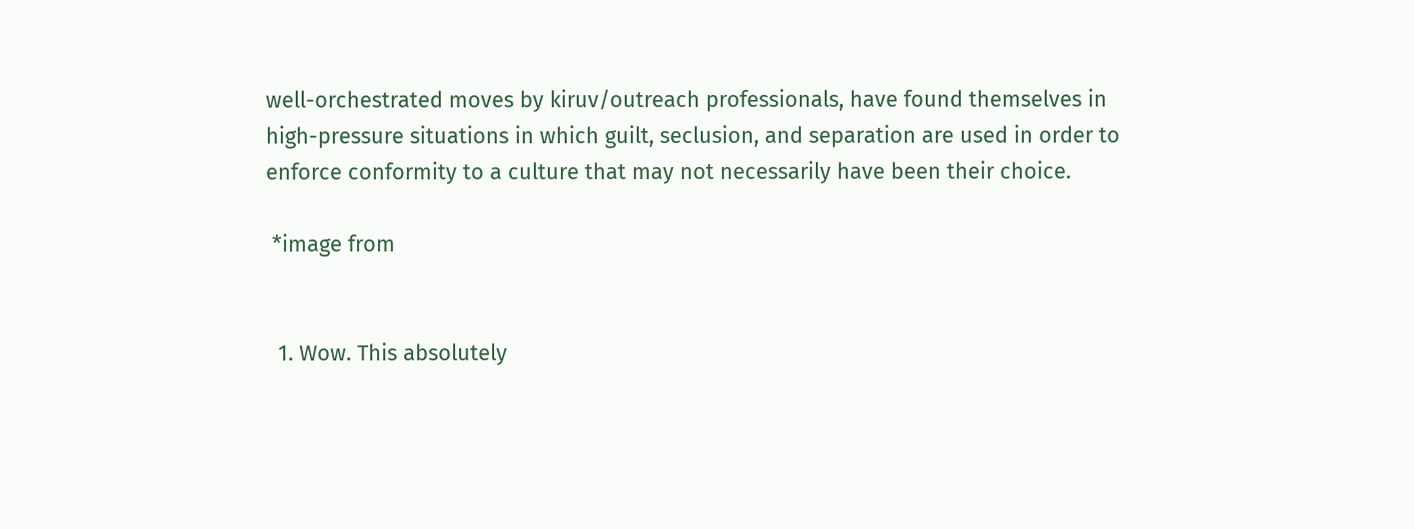well-orchestrated moves by kiruv/outreach professionals, have found themselves in high-pressure situations in which guilt, seclusion, and separation are used in order to enforce conformity to a culture that may not necessarily have been their choice.

 *image from


  1. Wow. This absolutely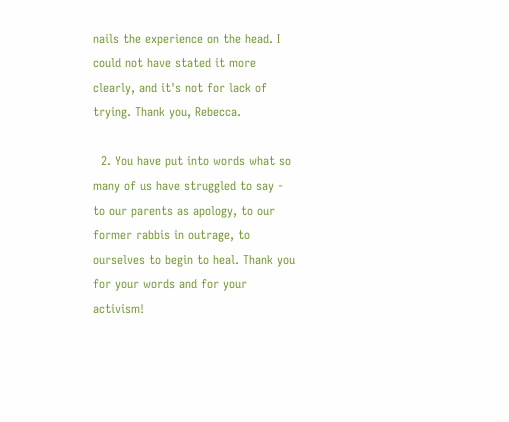nails the experience on the head. I could not have stated it more clearly, and it's not for lack of trying. Thank you, Rebecca.

  2. You have put into words what so many of us have struggled to say - to our parents as apology, to our former rabbis in outrage, to ourselves to begin to heal. Thank you for your words and for your activism!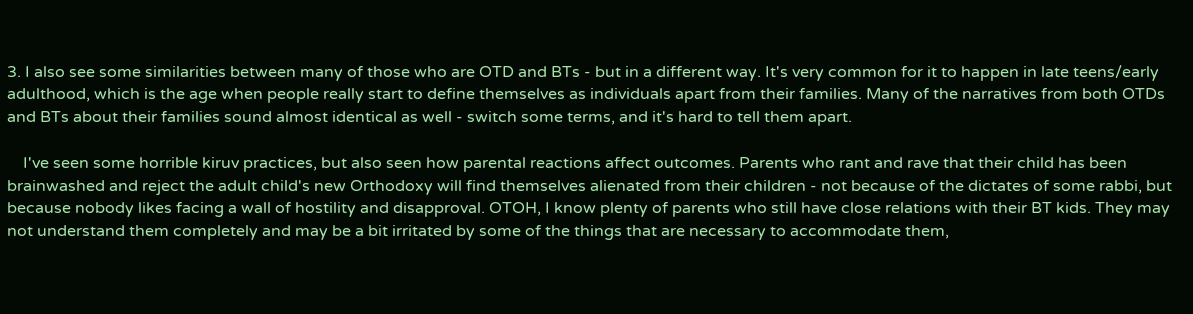3. I also see some similarities between many of those who are OTD and BTs - but in a different way. It's very common for it to happen in late teens/early adulthood, which is the age when people really start to define themselves as individuals apart from their families. Many of the narratives from both OTDs and BTs about their families sound almost identical as well - switch some terms, and it's hard to tell them apart.

    I've seen some horrible kiruv practices, but also seen how parental reactions affect outcomes. Parents who rant and rave that their child has been brainwashed and reject the adult child's new Orthodoxy will find themselves alienated from their children - not because of the dictates of some rabbi, but because nobody likes facing a wall of hostility and disapproval. OTOH, I know plenty of parents who still have close relations with their BT kids. They may not understand them completely and may be a bit irritated by some of the things that are necessary to accommodate them,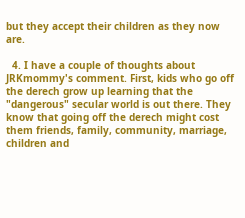but they accept their children as they now are.

  4. I have a couple of thoughts about JRKmommy's comment. First, kids who go off the derech grow up learning that the "dangerous" secular world is out there. They know that going off the derech might cost them friends, family, community, marriage, children and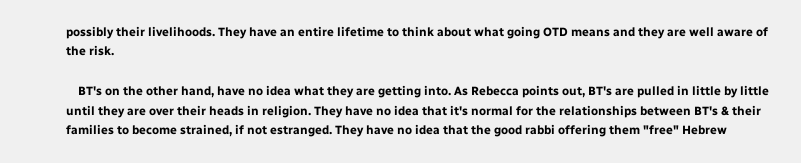possibly their livelihoods. They have an entire lifetime to think about what going OTD means and they are well aware of the risk.

    BT's on the other hand, have no idea what they are getting into. As Rebecca points out, BT's are pulled in little by little until they are over their heads in religion. They have no idea that it's normal for the relationships between BT's & their families to become strained, if not estranged. They have no idea that the good rabbi offering them "free" Hebrew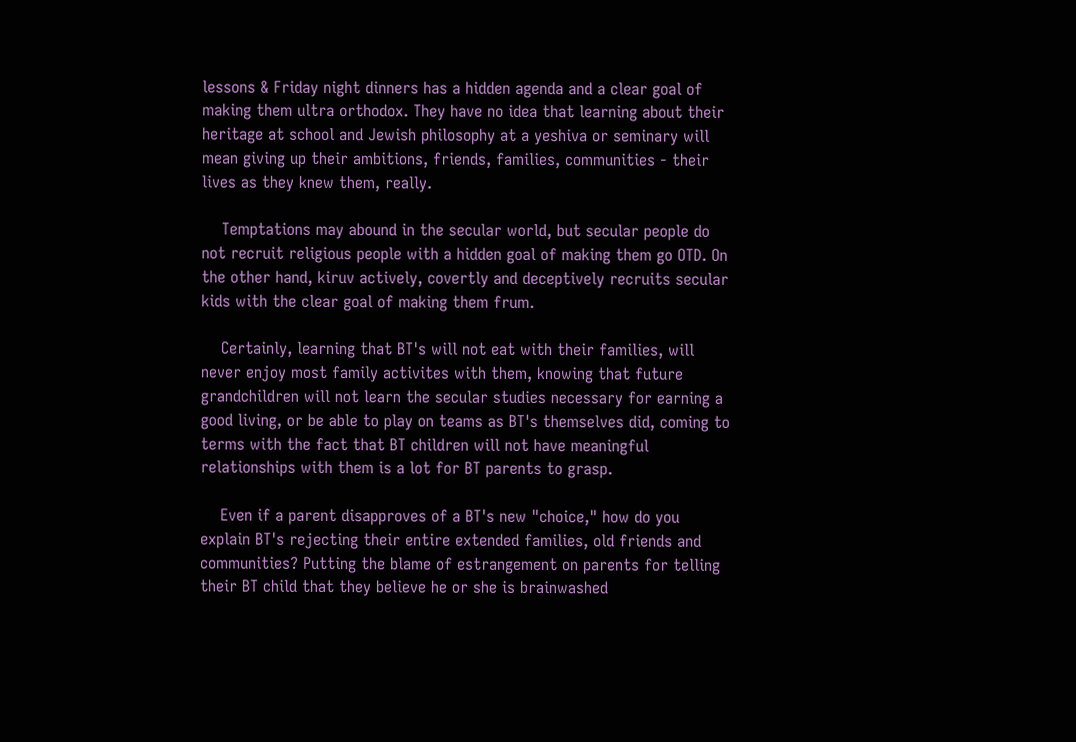lessons & Friday night dinners has a hidden agenda and a clear goal of making them ultra orthodox. They have no idea that learning about their heritage at school and Jewish philosophy at a yeshiva or seminary will mean giving up their ambitions, friends, families, communities - their lives as they knew them, really.

    Temptations may abound in the secular world, but secular people do not recruit religious people with a hidden goal of making them go OTD. On the other hand, kiruv actively, covertly and deceptively recruits secular kids with the clear goal of making them frum.

    Certainly, learning that BT's will not eat with their families, will never enjoy most family activites with them, knowing that future grandchildren will not learn the secular studies necessary for earning a good living, or be able to play on teams as BT's themselves did, coming to terms with the fact that BT children will not have meaningful relationships with them is a lot for BT parents to grasp.

    Even if a parent disapproves of a BT's new "choice," how do you explain BT's rejecting their entire extended families, old friends and communities? Putting the blame of estrangement on parents for telling their BT child that they believe he or she is brainwashed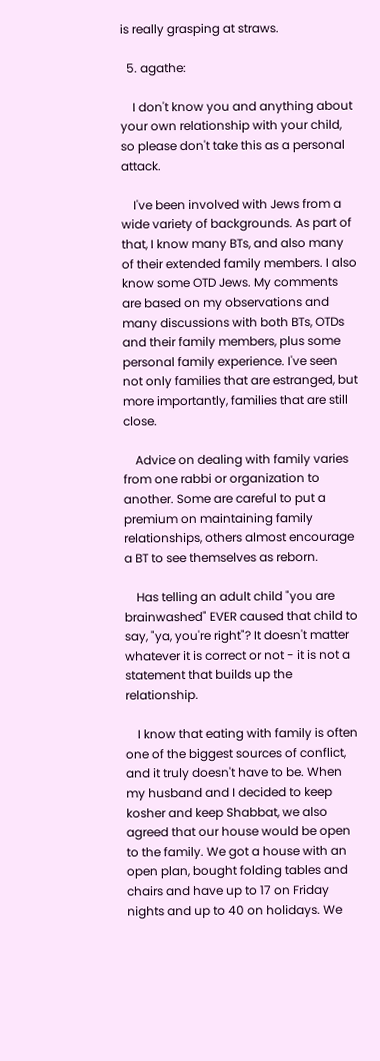is really grasping at straws.

  5. agathe:

    I don't know you and anything about your own relationship with your child, so please don't take this as a personal attack.

    I've been involved with Jews from a wide variety of backgrounds. As part of that, I know many BTs, and also many of their extended family members. I also know some OTD Jews. My comments are based on my observations and many discussions with both BTs, OTDs and their family members, plus some personal family experience. I've seen not only families that are estranged, but more importantly, families that are still close.

    Advice on dealing with family varies from one rabbi or organization to another. Some are careful to put a premium on maintaining family relationships, others almost encourage a BT to see themselves as reborn.

    Has telling an adult child "you are brainwashed" EVER caused that child to say, "ya, you're right"? It doesn't matter whatever it is correct or not - it is not a statement that builds up the relationship.

    I know that eating with family is often one of the biggest sources of conflict, and it truly doesn't have to be. When my husband and I decided to keep kosher and keep Shabbat, we also agreed that our house would be open to the family. We got a house with an open plan, bought folding tables and chairs and have up to 17 on Friday nights and up to 40 on holidays. We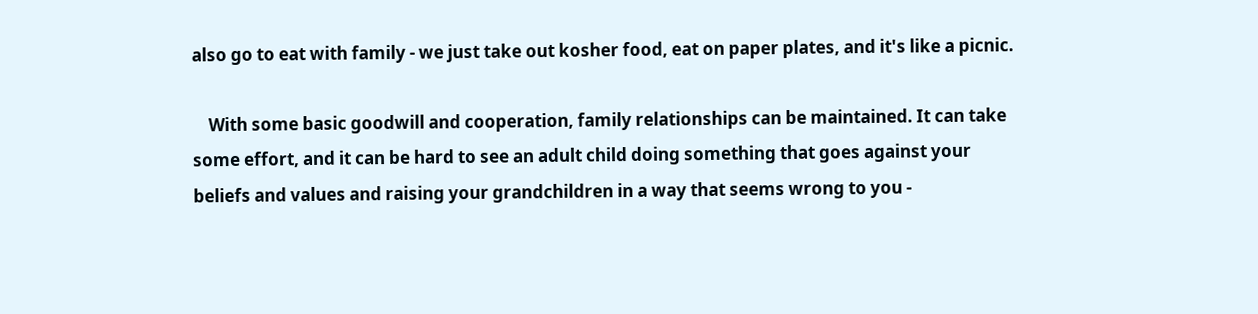also go to eat with family - we just take out kosher food, eat on paper plates, and it's like a picnic.

    With some basic goodwill and cooperation, family relationships can be maintained. It can take some effort, and it can be hard to see an adult child doing something that goes against your beliefs and values and raising your grandchildren in a way that seems wrong to you -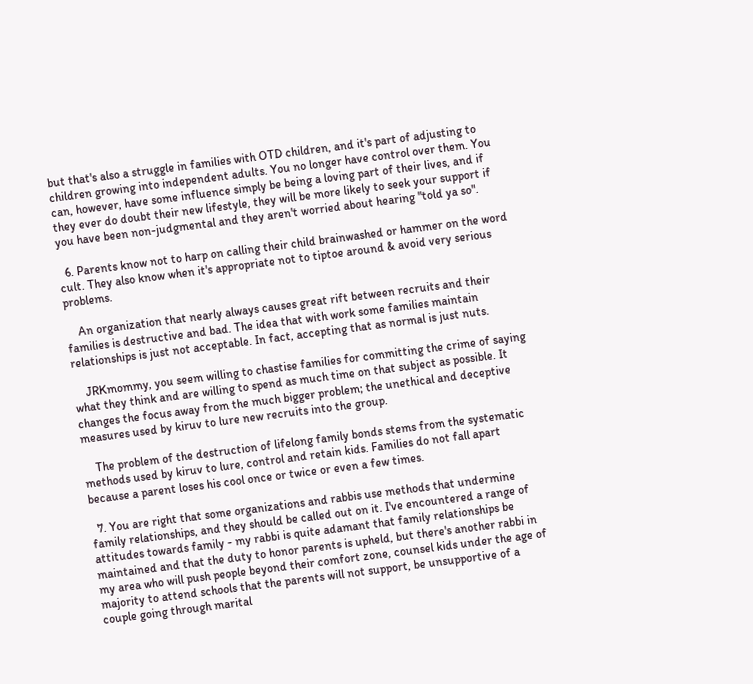but that's also a struggle in families with OTD children, and it's part of adjusting to children growing into independent adults. You no longer have control over them. You can, however, have some influence simply be being a loving part of their lives, and if they ever do doubt their new lifestyle, they will be more likely to seek your support if you have been non-judgmental and they aren't worried about hearing "told ya so".

  6. Parents know not to harp on calling their child brainwashed or hammer on the word cult. They also know when it's appropriate not to tiptoe around & avoid very serious problems.

    An organization that nearly always causes great rift between recruits and their families is destructive and bad. The idea that with work some families maintain relationships is just not acceptable. In fact, accepting that as normal is just nuts.

    JRKmommy, you seem willing to chastise families for committing the crime of saying what they think and are willing to spend as much time on that subject as possible. It changes the focus away from the much bigger problem; the unethical and deceptive measures used by kiruv to lure new recruits into the group.

    The problem of the destruction of lifelong family bonds stems from the systematic methods used by kiruv to lure, control and retain kids. Families do not fall apart because a parent loses his cool once or twice or even a few times.

  7. You are right that some organizations and rabbis use methods that undermine family relationships, and they should be called out on it. I've encountered a range of attitudes towards family - my rabbi is quite adamant that family relationships be maintained and that the duty to honor parents is upheld, but there's another rabbi in my area who will push people beyond their comfort zone, counsel kids under the age of majority to attend schools that the parents will not support, be unsupportive of a couple going through marital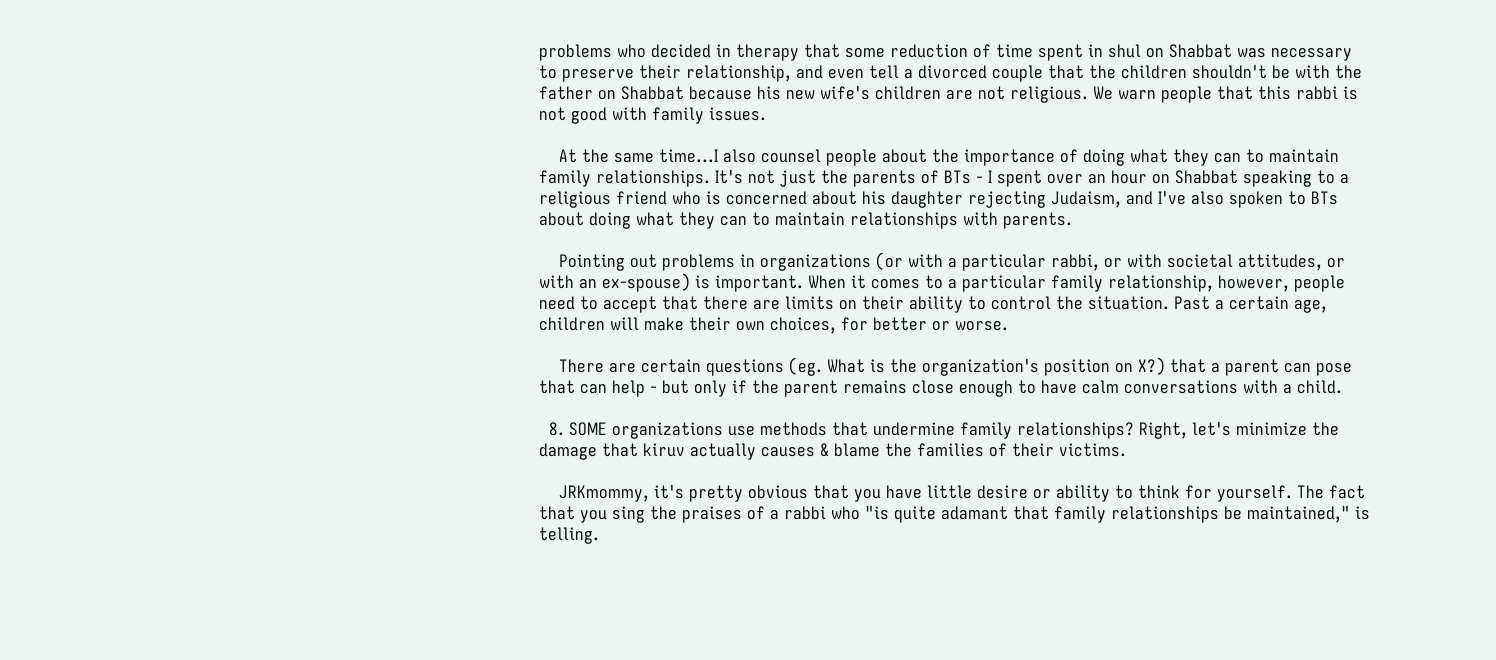problems who decided in therapy that some reduction of time spent in shul on Shabbat was necessary to preserve their relationship, and even tell a divorced couple that the children shouldn't be with the father on Shabbat because his new wife's children are not religious. We warn people that this rabbi is not good with family issues.

    At the same time...I also counsel people about the importance of doing what they can to maintain family relationships. It's not just the parents of BTs - I spent over an hour on Shabbat speaking to a religious friend who is concerned about his daughter rejecting Judaism, and I've also spoken to BTs about doing what they can to maintain relationships with parents.

    Pointing out problems in organizations (or with a particular rabbi, or with societal attitudes, or with an ex-spouse) is important. When it comes to a particular family relationship, however, people need to accept that there are limits on their ability to control the situation. Past a certain age, children will make their own choices, for better or worse.

    There are certain questions (eg. What is the organization's position on X?) that a parent can pose that can help - but only if the parent remains close enough to have calm conversations with a child.

  8. SOME organizations use methods that undermine family relationships? Right, let's minimize the damage that kiruv actually causes & blame the families of their victims.

    JRKmommy, it's pretty obvious that you have little desire or ability to think for yourself. The fact that you sing the praises of a rabbi who "is quite adamant that family relationships be maintained," is telling.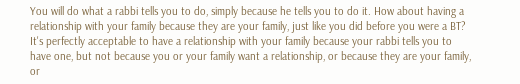You will do what a rabbi tells you to do, simply because he tells you to do it. How about having a relationship with your family because they are your family, just like you did before you were a BT? It's perfectly acceptable to have a relationship with your family because your rabbi tells you to have one, but not because you or your family want a relationship, or because they are your family, or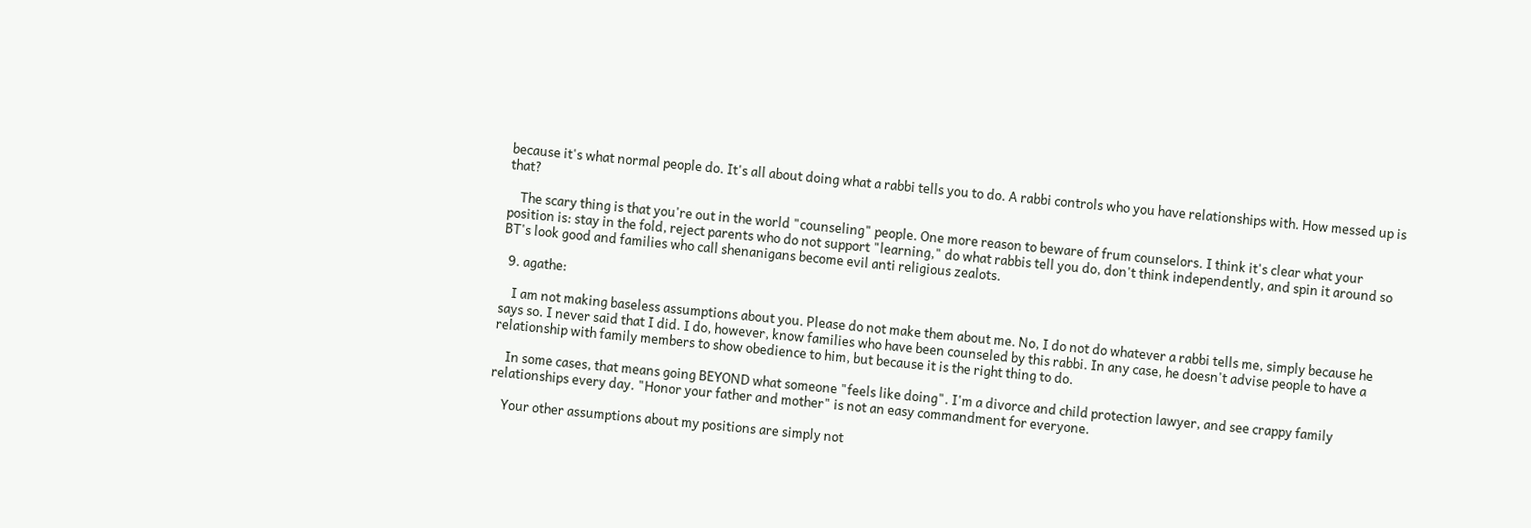because it's what normal people do. It's all about doing what a rabbi tells you to do. A rabbi controls who you have relationships with. How messed up is that?

    The scary thing is that you're out in the world "counseling" people. One more reason to beware of frum counselors. I think it's clear what your position is: stay in the fold, reject parents who do not support "learning," do what rabbis tell you do, don't think independently, and spin it around so BT's look good and families who call shenanigans become evil anti religious zealots.

  9. agathe:

    I am not making baseless assumptions about you. Please do not make them about me. No, I do not do whatever a rabbi tells me, simply because he says so. I never said that I did. I do, however, know families who have been counseled by this rabbi. In any case, he doesn't advise people to have a relationship with family members to show obedience to him, but because it is the right thing to do.

    In some cases, that means going BEYOND what someone "feels like doing". I'm a divorce and child protection lawyer, and see crappy family relationships every day. "Honor your father and mother" is not an easy commandment for everyone.

    Your other assumptions about my positions are simply not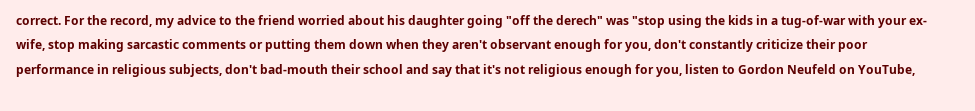correct. For the record, my advice to the friend worried about his daughter going "off the derech" was "stop using the kids in a tug-of-war with your ex-wife, stop making sarcastic comments or putting them down when they aren't observant enough for you, don't constantly criticize their poor performance in religious subjects, don't bad-mouth their school and say that it's not religious enough for you, listen to Gordon Neufeld on YouTube,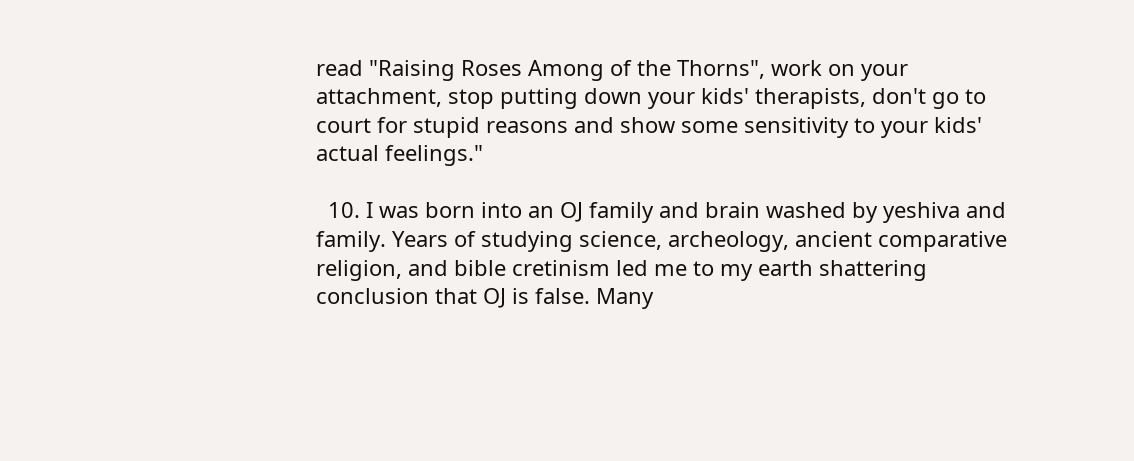read "Raising Roses Among of the Thorns", work on your attachment, stop putting down your kids' therapists, don't go to court for stupid reasons and show some sensitivity to your kids' actual feelings."

  10. I was born into an OJ family and brain washed by yeshiva and family. Years of studying science, archeology, ancient comparative religion, and bible cretinism led me to my earth shattering conclusion that OJ is false. Many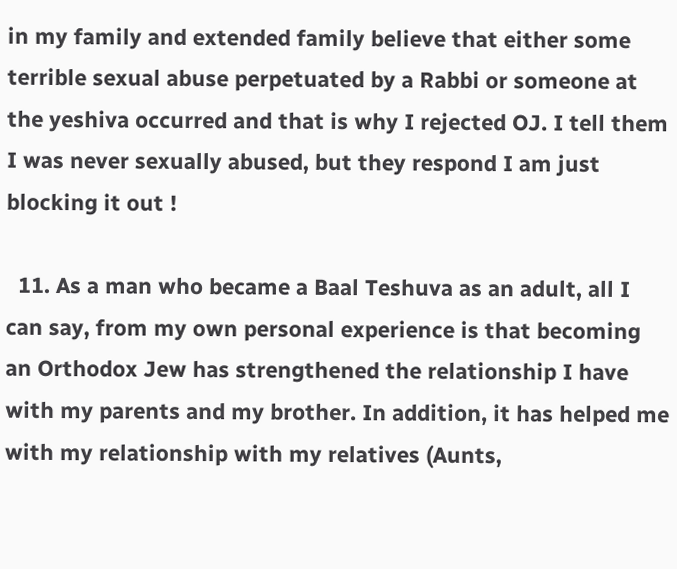in my family and extended family believe that either some terrible sexual abuse perpetuated by a Rabbi or someone at the yeshiva occurred and that is why I rejected OJ. I tell them I was never sexually abused, but they respond I am just blocking it out !

  11. As a man who became a Baal Teshuva as an adult, all I can say, from my own personal experience is that becoming an Orthodox Jew has strengthened the relationship I have with my parents and my brother. In addition, it has helped me with my relationship with my relatives (Aunts,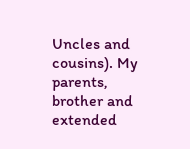Uncles and cousins). My parents, brother and extended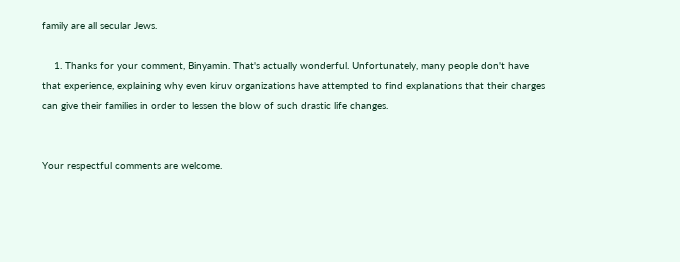family are all secular Jews.

    1. Thanks for your comment, Binyamin. That's actually wonderful. Unfortunately, many people don't have that experience, explaining why even kiruv organizations have attempted to find explanations that their charges can give their families in order to lessen the blow of such drastic life changes.


Your respectful comments are welcome.